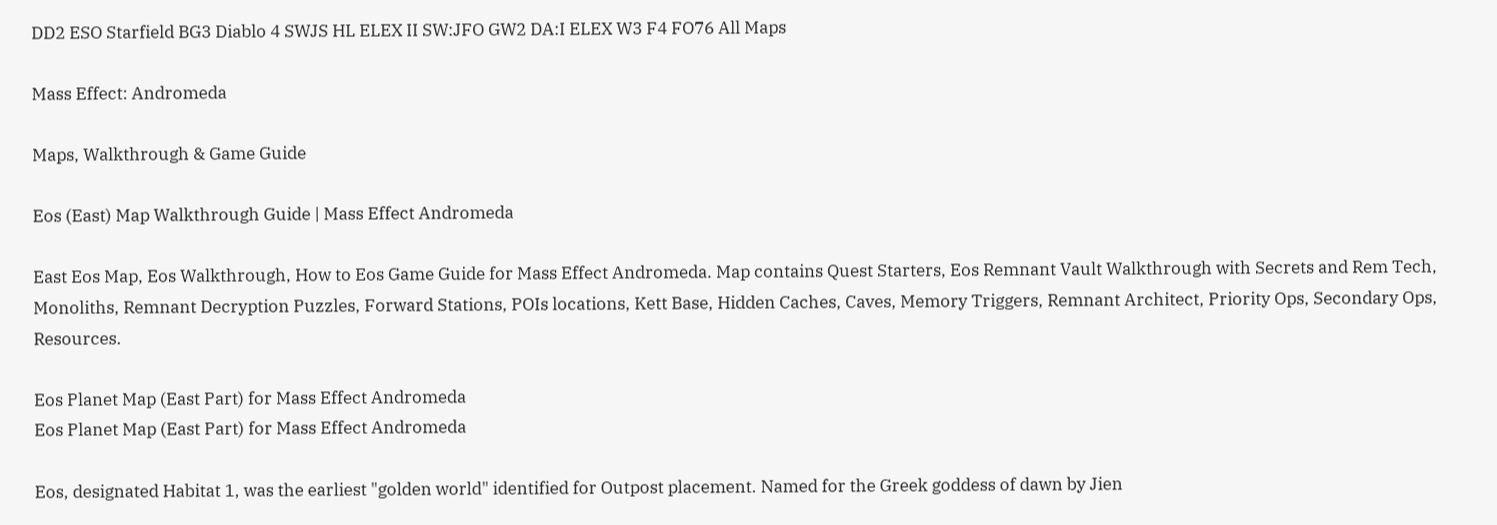DD2 ESO Starfield BG3 Diablo 4 SWJS HL ELEX II SW:JFO GW2 DA:I ELEX W3 F4 FO76 All Maps

Mass Effect: Andromeda

Maps, Walkthrough & Game Guide

Eos (East) Map Walkthrough Guide | Mass Effect Andromeda

East Eos Map, Eos Walkthrough, How to Eos Game Guide for Mass Effect Andromeda. Map contains Quest Starters, Eos Remnant Vault Walkthrough with Secrets and Rem Tech, Monoliths, Remnant Decryption Puzzles, Forward Stations, POIs locations, Kett Base, Hidden Caches, Caves, Memory Triggers, Remnant Architect, Priority Ops, Secondary Ops, Resources.

Eos Planet Map (East Part) for Mass Effect Andromeda
Eos Planet Map (East Part) for Mass Effect Andromeda

Eos, designated Habitat 1, was the earliest "golden world" identified for Outpost placement. Named for the Greek goddess of dawn by Jien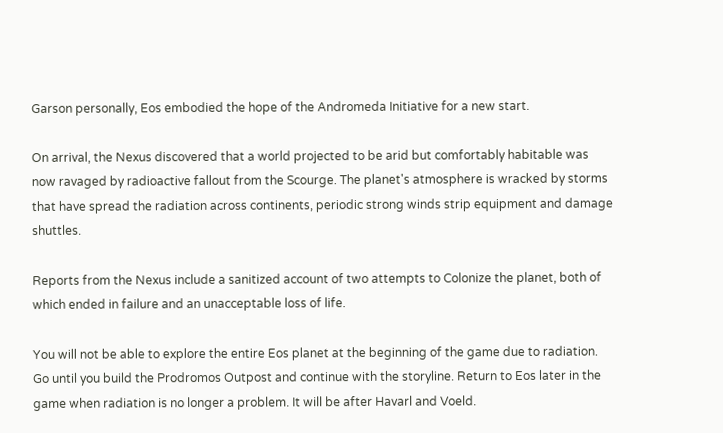Garson personally, Eos embodied the hope of the Andromeda Initiative for a new start.

On arrival, the Nexus discovered that a world projected to be arid but comfortably habitable was now ravaged by radioactive fallout from the Scourge. The planet's atmosphere is wracked by storms that have spread the radiation across continents, periodic strong winds strip equipment and damage shuttles.

Reports from the Nexus include a sanitized account of two attempts to Colonize the planet, both of which ended in failure and an unacceptable loss of life.

You will not be able to explore the entire Eos planet at the beginning of the game due to radiation. Go until you build the Prodromos Outpost and continue with the storyline. Return to Eos later in the game when radiation is no longer a problem. It will be after Havarl and Voeld.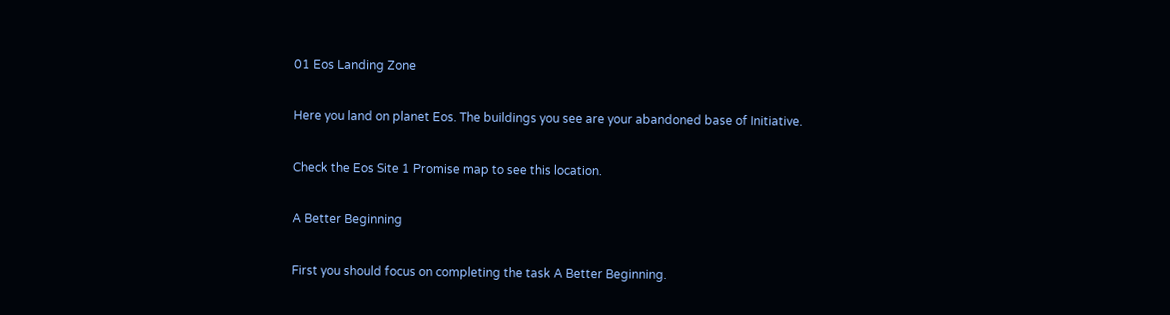01 Eos Landing Zone

Here you land on planet Eos. The buildings you see are your abandoned base of Initiative.

Check the Eos Site 1 Promise map to see this location.

A Better Beginning

First you should focus on completing the task A Better Beginning.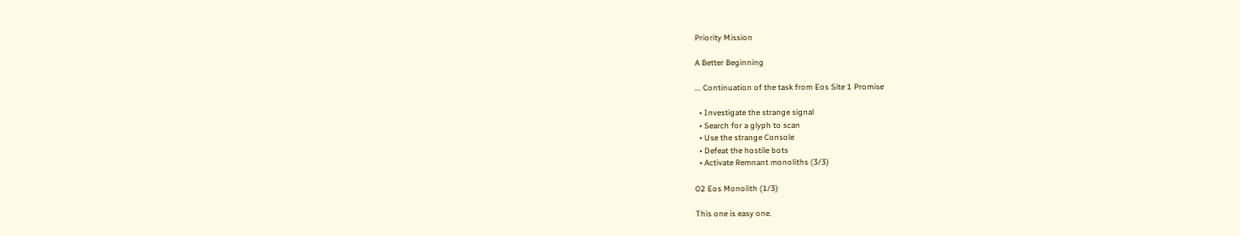Priority Mission

A Better Beginning

... Continuation of the task from Eos Site 1 Promise

  • Investigate the strange signal
  • Search for a glyph to scan
  • Use the strange Console
  • Defeat the hostile bots
  • Activate Remnant monoliths (3/3)

02 Eos Monolith (1/3)

This one is easy one.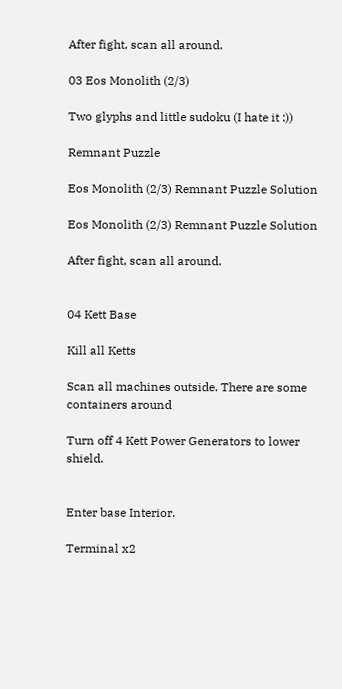After fight, scan all around.

03 Eos Monolith (2/3)

Two glyphs and little sudoku (I hate it :))

Remnant Puzzle

Eos Monolith (2/3) Remnant Puzzle Solution

Eos Monolith (2/3) Remnant Puzzle Solution

After fight, scan all around.


04 Kett Base

Kill all Ketts

Scan all machines outside. There are some containers around

Turn off 4 Kett Power Generators to lower shield.


Enter base Interior.

Terminal x2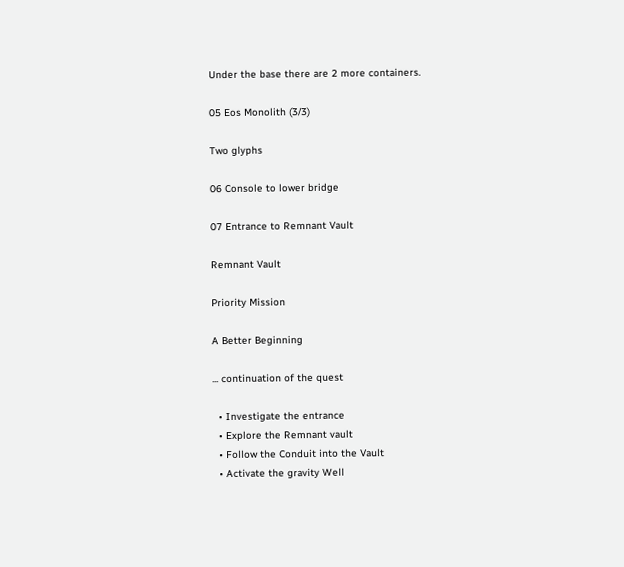Under the base there are 2 more containers.

05 Eos Monolith (3/3)

Two glyphs

06 Console to lower bridge

07 Entrance to Remnant Vault

Remnant Vault

Priority Mission

A Better Beginning

... continuation of the quest

  • Investigate the entrance
  • Explore the Remnant vault
  • Follow the Conduit into the Vault
  • Activate the gravity Well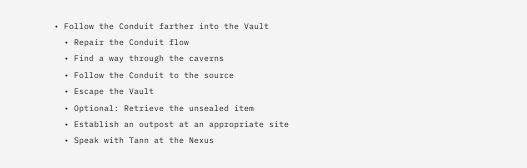• Follow the Conduit farther into the Vault
  • Repair the Conduit flow
  • Find a way through the caverns
  • Follow the Conduit to the source
  • Escape the Vault
  • Optional: Retrieve the unsealed item
  • Establish an outpost at an appropriate site
  • Speak with Tann at the Nexus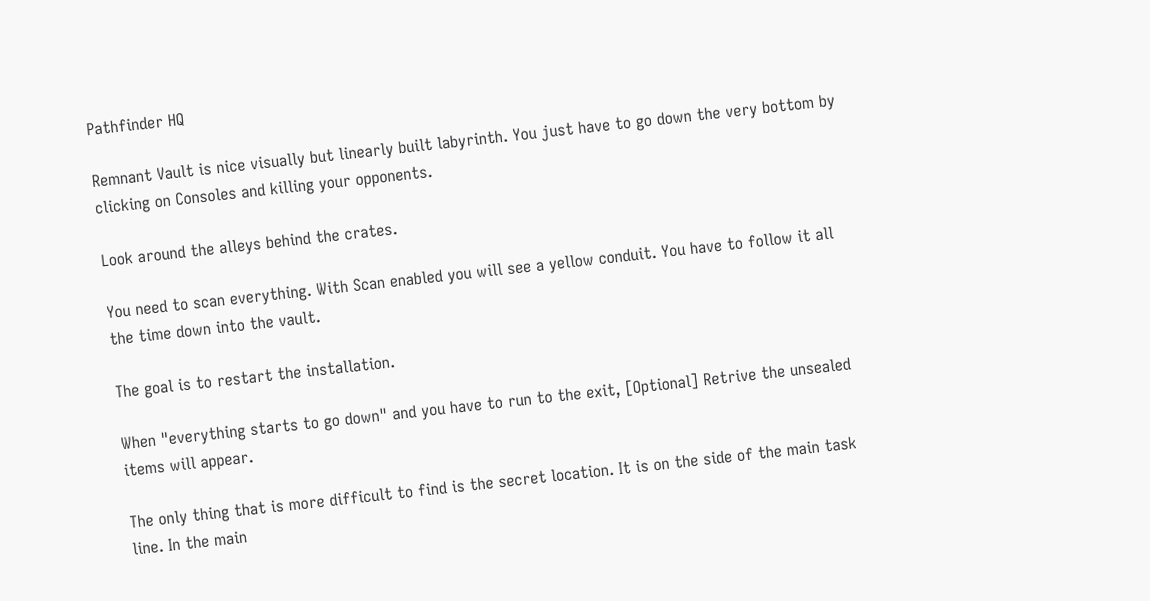Pathfinder HQ

Remnant Vault is nice visually but linearly built labyrinth. You just have to go down the very bottom by clicking on Consoles and killing your opponents.

Look around the alleys behind the crates.

You need to scan everything. With Scan enabled you will see a yellow conduit. You have to follow it all the time down into the vault.

The goal is to restart the installation.

When "everything starts to go down" and you have to run to the exit, [Optional] Retrive the unsealed items will appear.

The only thing that is more difficult to find is the secret location. It is on the side of the main task line. In the main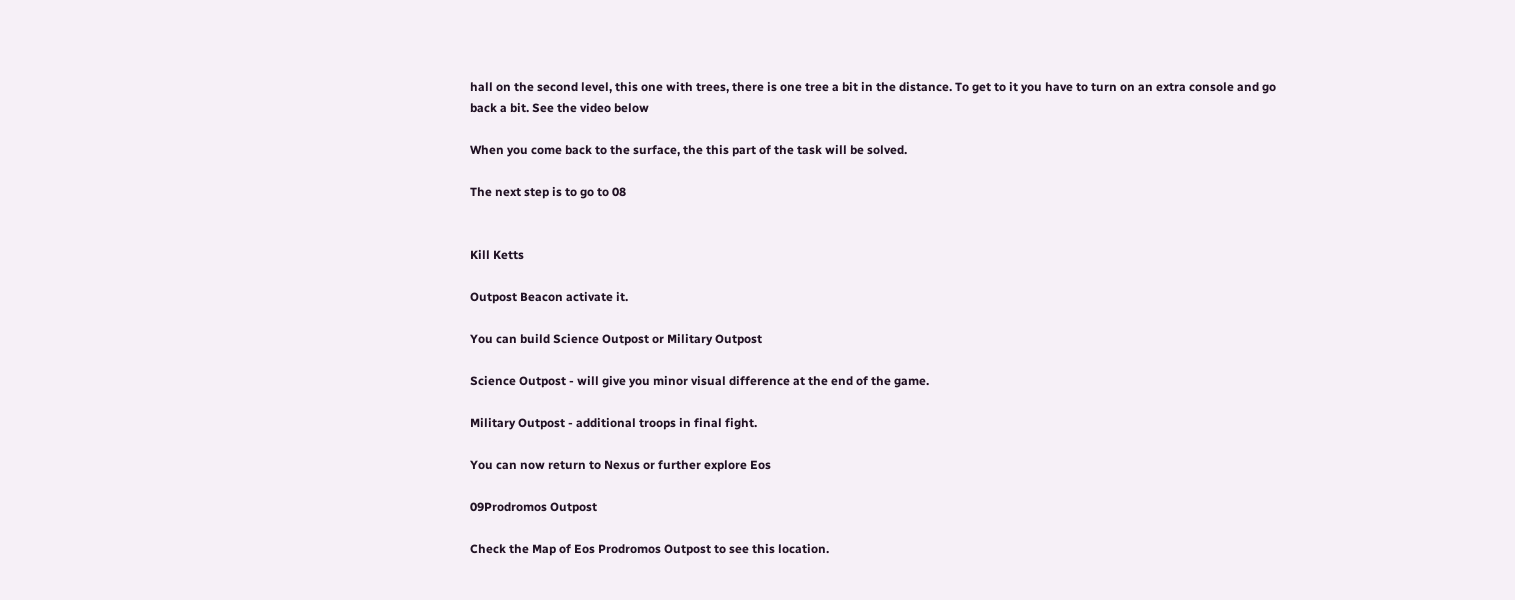hall on the second level, this one with trees, there is one tree a bit in the distance. To get to it you have to turn on an extra console and go back a bit. See the video below

When you come back to the surface, the this part of the task will be solved.

The next step is to go to 08


Kill Ketts

Outpost Beacon activate it.

You can build Science Outpost or Military Outpost

Science Outpost - will give you minor visual difference at the end of the game.

Military Outpost - additional troops in final fight.

You can now return to Nexus or further explore Eos

09Prodromos Outpost

Check the Map of Eos Prodromos Outpost to see this location.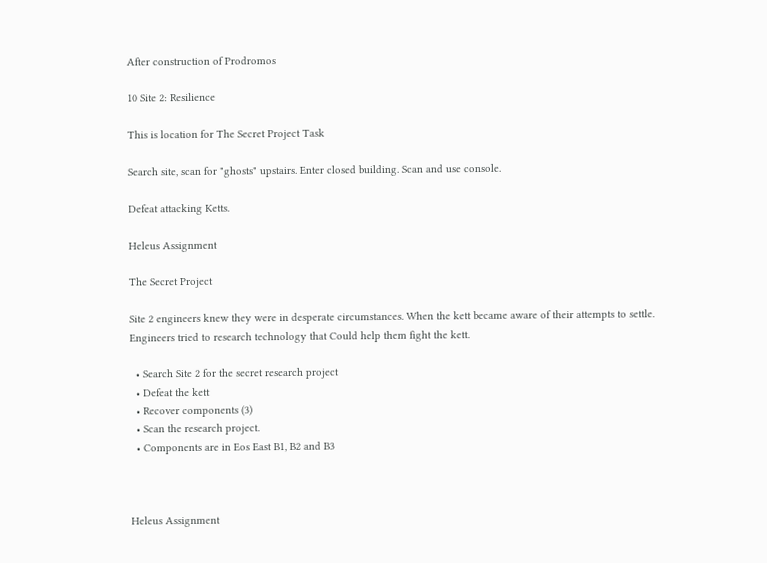After construction of Prodromos

10 Site 2: Resilience

This is location for The Secret Project Task

Search site, scan for "ghosts" upstairs. Enter closed building. Scan and use console.

Defeat attacking Ketts.

Heleus Assignment

The Secret Project

Site 2 engineers knew they were in desperate circumstances. When the kett became aware of their attempts to settle. Engineers tried to research technology that Could help them fight the kett.

  • Search Site 2 for the secret research project
  • Defeat the kett
  • Recover components (3)
  • Scan the research project.
  • Components are in Eos East B1, B2 and B3



Heleus Assignment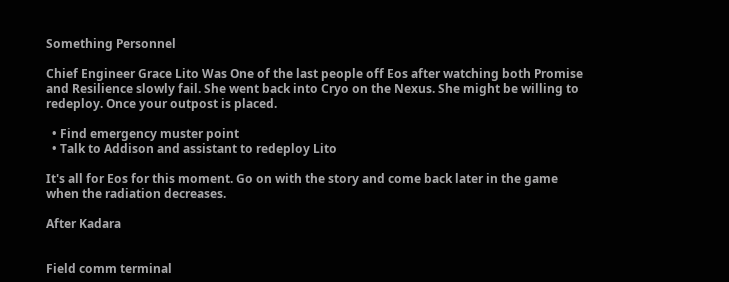Something Personnel

Chief Engineer Grace Lito Was One of the last people off Eos after watching both Promise and Resilience slowly fail. She went back into Cryo on the Nexus. She might be willing to redeploy. Once your outpost is placed.

  • Find emergency muster point
  • Talk to Addison and assistant to redeploy Lito

It's all for Eos for this moment. Go on with the story and come back later in the game when the radiation decreases.

After Kadara


Field comm terminal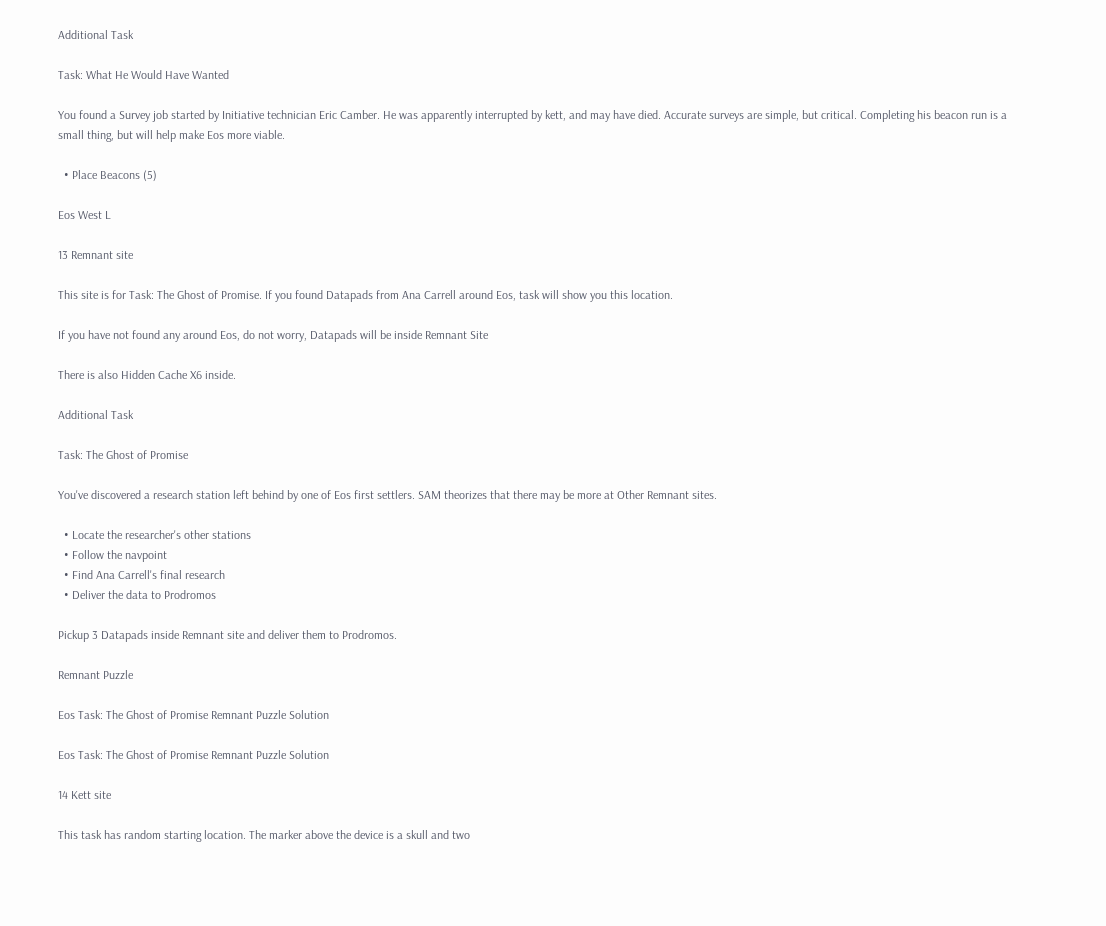Additional Task

Task: What He Would Have Wanted

You found a Survey job started by Initiative technician Eric Camber. He was apparently interrupted by kett, and may have died. Accurate surveys are simple, but critical. Completing his beacon run is a small thing, but will help make Eos more viable.

  • Place Beacons (5)

Eos West L

13 Remnant site

This site is for Task: The Ghost of Promise. If you found Datapads from Ana Carrell around Eos, task will show you this location.

If you have not found any around Eos, do not worry, Datapads will be inside Remnant Site

There is also Hidden Cache X6 inside.

Additional Task

Task: The Ghost of Promise

You've discovered a research station left behind by one of Eos first settlers. SAM theorizes that there may be more at Other Remnant sites.

  • Locate the researcher's other stations
  • Follow the navpoint
  • Find Ana Carrell's final research
  • Deliver the data to Prodromos

Pickup 3 Datapads inside Remnant site and deliver them to Prodromos.

Remnant Puzzle

Eos Task: The Ghost of Promise Remnant Puzzle Solution

Eos Task: The Ghost of Promise Remnant Puzzle Solution

14 Kett site

This task has random starting location. The marker above the device is a skull and two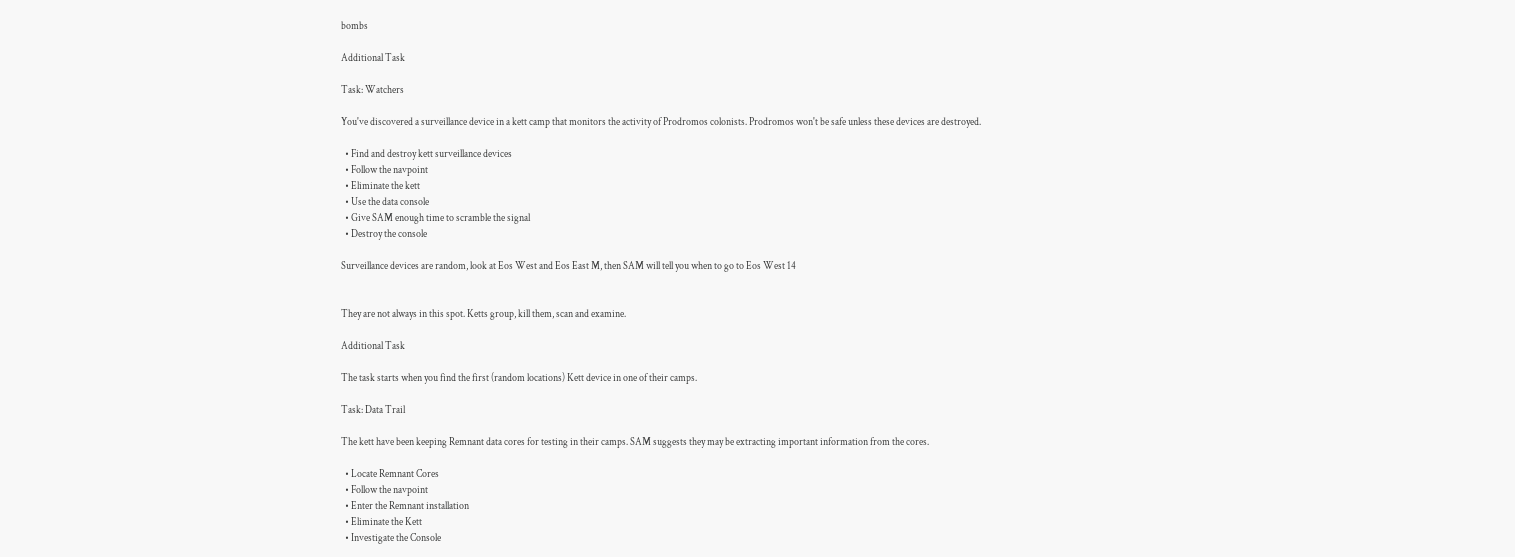bombs

Additional Task

Task: Watchers

You've discovered a surveillance device in a kett camp that monitors the activity of Prodromos colonists. Prodromos won't be safe unless these devices are destroyed.

  • Find and destroy kett surveillance devices
  • Follow the navpoint
  • Eliminate the kett
  • Use the data console
  • Give SAM enough time to scramble the signal
  • Destroy the console

Surveillance devices are random, look at Eos West and Eos East M, then SAM will tell you when to go to Eos West 14


They are not always in this spot. Ketts group, kill them, scan and examine.

Additional Task

The task starts when you find the first (random locations) Kett device in one of their camps.

Task: Data Trail

The kett have been keeping Remnant data cores for testing in their camps. SAM suggests they may be extracting important information from the cores.

  • Locate Remnant Cores
  • Follow the navpoint
  • Enter the Remnant installation
  • Eliminate the Kett
  • Investigate the Console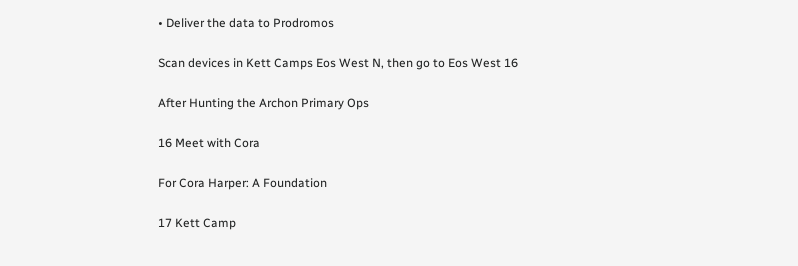• Deliver the data to Prodromos

Scan devices in Kett Camps Eos West N, then go to Eos West 16

After Hunting the Archon Primary Ops

16 Meet with Cora

For Cora Harper: A Foundation

17 Kett Camp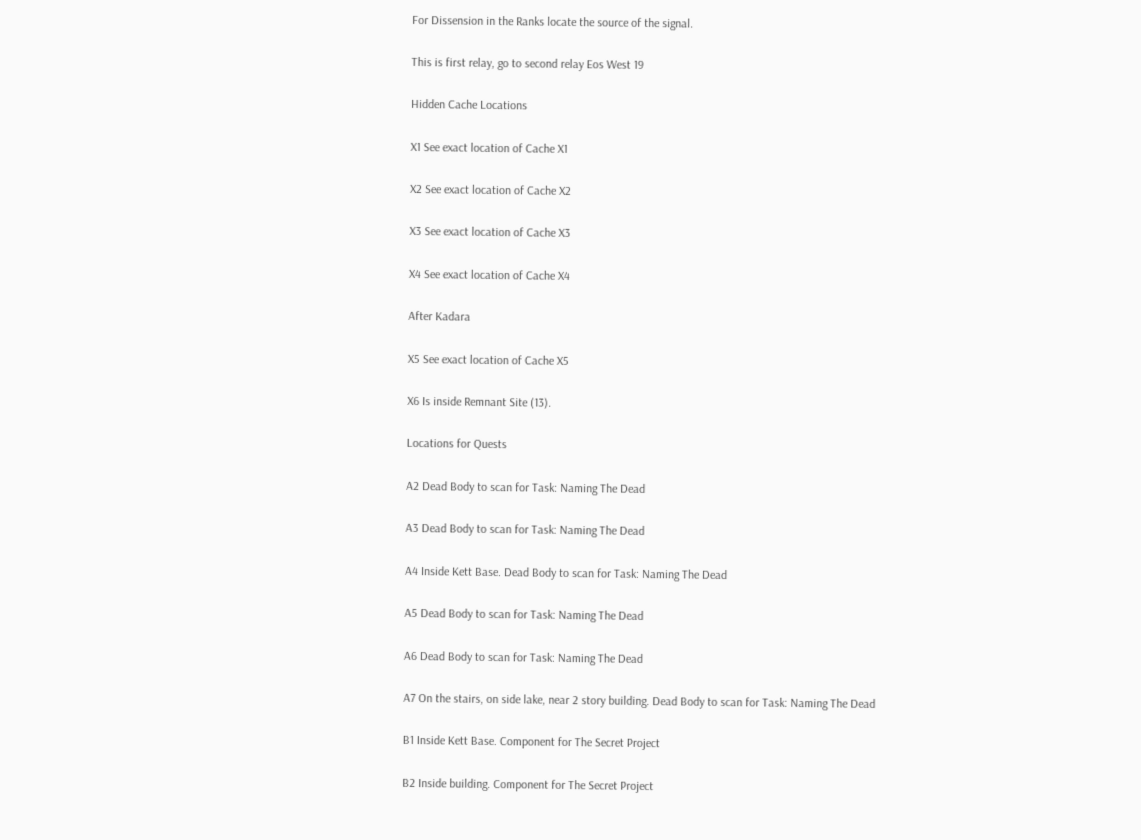For Dissension in the Ranks locate the source of the signal.

This is first relay, go to second relay Eos West 19

Hidden Cache Locations

X1 See exact location of Cache X1

X2 See exact location of Cache X2

X3 See exact location of Cache X3

X4 See exact location of Cache X4

After Kadara

X5 See exact location of Cache X5

X6 Is inside Remnant Site (13).

Locations for Quests

A2 Dead Body to scan for Task: Naming The Dead

A3 Dead Body to scan for Task: Naming The Dead

A4 Inside Kett Base. Dead Body to scan for Task: Naming The Dead

A5 Dead Body to scan for Task: Naming The Dead

A6 Dead Body to scan for Task: Naming The Dead

A7 On the stairs, on side lake, near 2 story building. Dead Body to scan for Task: Naming The Dead

B1 Inside Kett Base. Component for The Secret Project

B2 Inside building. Component for The Secret Project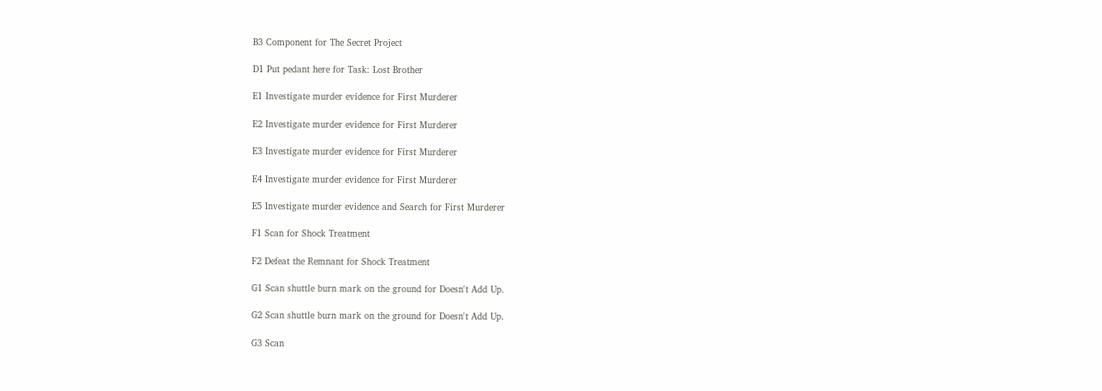B3 Component for The Secret Project

D1 Put pedant here for Task: Lost Brother

E1 Investigate murder evidence for First Murderer

E2 Investigate murder evidence for First Murderer

E3 Investigate murder evidence for First Murderer

E4 Investigate murder evidence for First Murderer

E5 Investigate murder evidence and Search for First Murderer

F1 Scan for Shock Treatment

F2 Defeat the Remnant for Shock Treatment

G1 Scan shuttle burn mark on the ground for Doesn't Add Up.

G2 Scan shuttle burn mark on the ground for Doesn't Add Up.

G3 Scan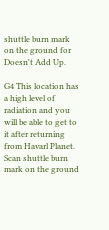shuttle burn mark on the ground for Doesn't Add Up.

G4 This location has a high level of radiation and you will be able to get to it after returning from Havarl Planet. Scan shuttle burn mark on the ground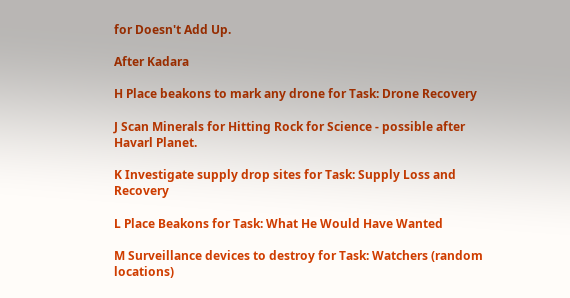for Doesn't Add Up.

After Kadara

H Place beakons to mark any drone for Task: Drone Recovery

J Scan Minerals for Hitting Rock for Science - possible after Havarl Planet.

K Investigate supply drop sites for Task: Supply Loss and Recovery

L Place Beakons for Task: What He Would Have Wanted

M Surveillance devices to destroy for Task: Watchers (random locations)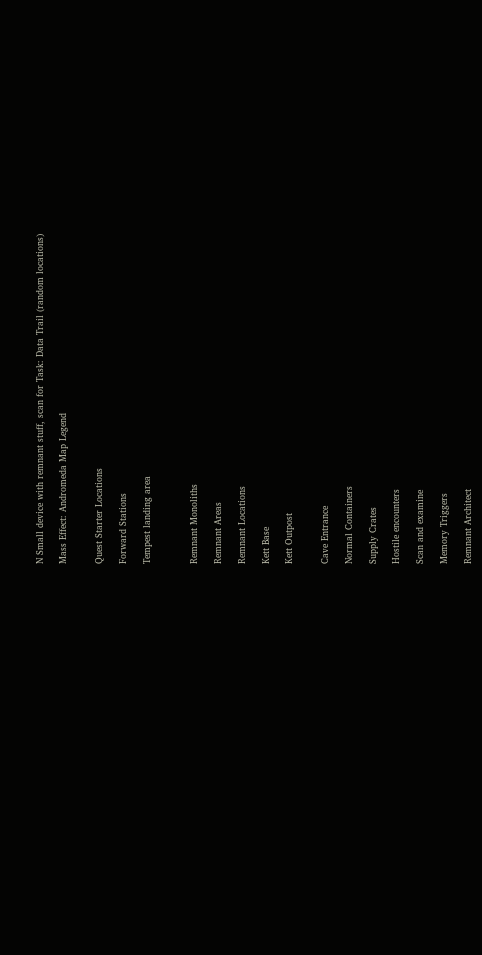N Small device with remnant stuff, scan for Task: Data Trail (random locations)

Mass Effect: Andromeda Map Legend


Quest Starter Locations

Forward Stations

Tempest landing area



Remnant Monoliths

Remnant Areas

Remnant Locations

Kett Base

Kett Outpost


Cave Entrance

Normal Containers

Supply Crates

Hostile encounters

Scan and examine

Memory Triggers

Remnant Architect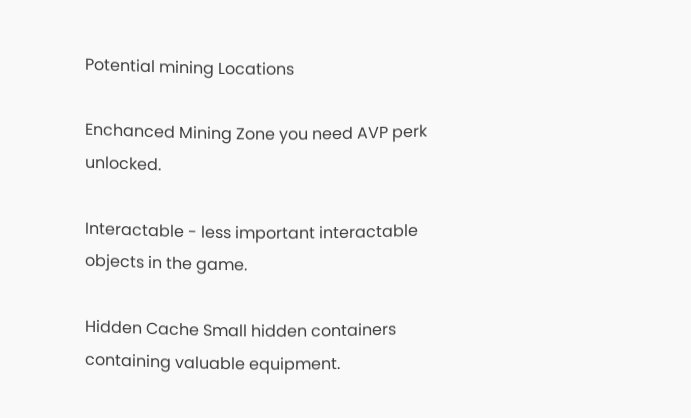Potential mining Locations

Enchanced Mining Zone you need AVP perk unlocked.

Interactable - less important interactable objects in the game.

Hidden Cache Small hidden containers containing valuable equipment.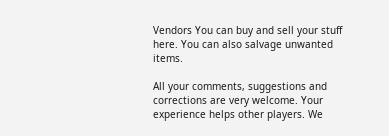Vendors You can buy and sell your stuff here. You can also salvage unwanted items.

All your comments, suggestions and corrections are very welcome. Your experience helps other players. We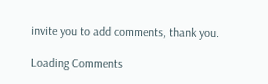invite you to add comments, thank you.

Loading Comments